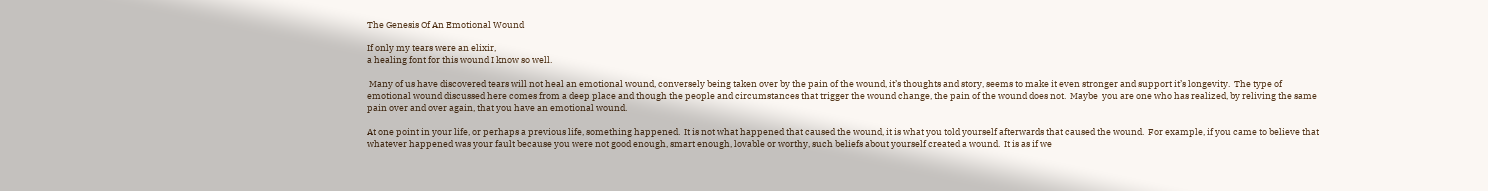The Genesis Of An Emotional Wound

If only my tears were an elixir,
a healing font for this wound I know so well.

 Many of us have discovered tears will not heal an emotional wound, conversely being taken over by the pain of the wound, it’s thoughts and story, seems to make it even stronger and support it’s longevity.  The type of emotional wound discussed here comes from a deep place and though the people and circumstances that trigger the wound change, the pain of the wound does not.  Maybe  you are one who has realized, by reliving the same pain over and over again, that you have an emotional wound.

At one point in your life, or perhaps a previous life, something happened.  It is not what happened that caused the wound, it is what you told yourself afterwards that caused the wound.  For example, if you came to believe that whatever happened was your fault because you were not good enough, smart enough, lovable or worthy, such beliefs about yourself created a wound.  It is as if we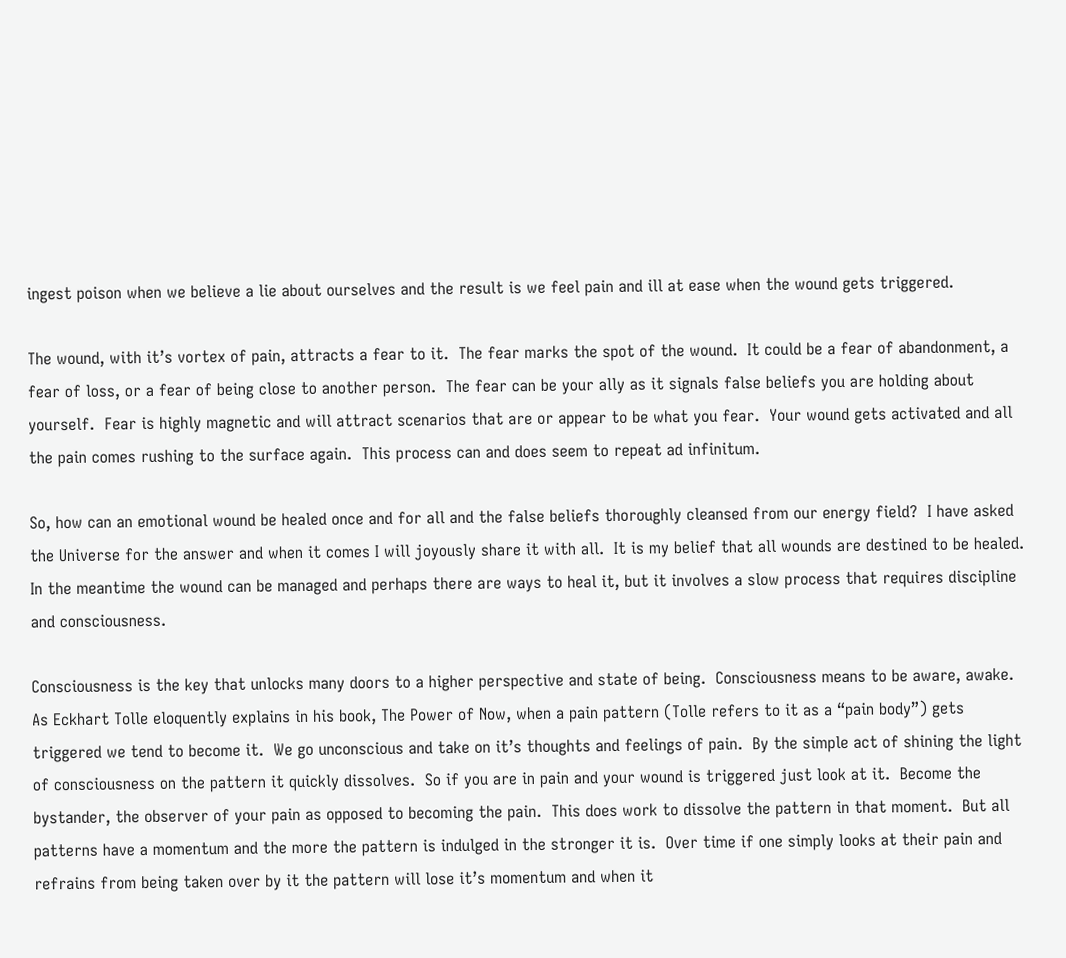ingest poison when we believe a lie about ourselves and the result is we feel pain and ill at ease when the wound gets triggered.

The wound, with it’s vortex of pain, attracts a fear to it.  The fear marks the spot of the wound.  It could be a fear of abandonment, a fear of loss, or a fear of being close to another person.  The fear can be your ally as it signals false beliefs you are holding about yourself.  Fear is highly magnetic and will attract scenarios that are or appear to be what you fear.  Your wound gets activated and all the pain comes rushing to the surface again.  This process can and does seem to repeat ad infinitum.

So, how can an emotional wound be healed once and for all and the false beliefs thoroughly cleansed from our energy field?  I have asked the Universe for the answer and when it comes I will joyously share it with all.  It is my belief that all wounds are destined to be healed.  In the meantime the wound can be managed and perhaps there are ways to heal it, but it involves a slow process that requires discipline and consciousness.

Consciousness is the key that unlocks many doors to a higher perspective and state of being.  Consciousness means to be aware, awake.  As Eckhart Tolle eloquently explains in his book, The Power of Now, when a pain pattern (Tolle refers to it as a “pain body”) gets triggered we tend to become it.  We go unconscious and take on it’s thoughts and feelings of pain.  By the simple act of shining the light of consciousness on the pattern it quickly dissolves.  So if you are in pain and your wound is triggered just look at it.  Become the bystander, the observer of your pain as opposed to becoming the pain.  This does work to dissolve the pattern in that moment.  But all patterns have a momentum and the more the pattern is indulged in the stronger it is.  Over time if one simply looks at their pain and refrains from being taken over by it the pattern will lose it’s momentum and when it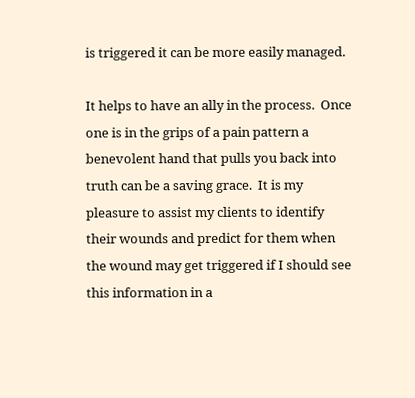is triggered it can be more easily managed.

It helps to have an ally in the process.  Once one is in the grips of a pain pattern a benevolent hand that pulls you back into truth can be a saving grace.  It is my pleasure to assist my clients to identify their wounds and predict for them when the wound may get triggered if I should see this information in a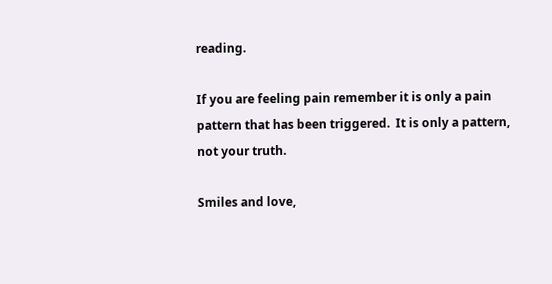reading.

If you are feeling pain remember it is only a pain pattern that has been triggered.  It is only a pattern, not your truth.

Smiles and love,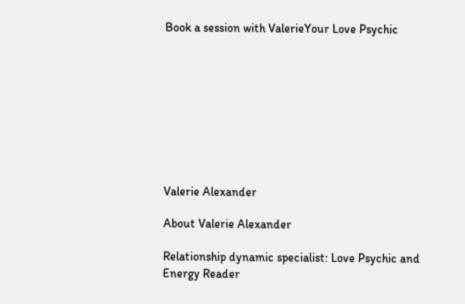Book a session with ValerieYour Love Psychic









Valerie Alexander

About Valerie Alexander

Relationship dynamic specialist: Love Psychic and Energy Reader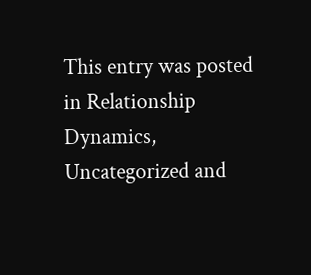This entry was posted in Relationship Dynamics, Uncategorized and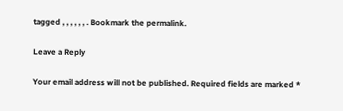tagged , , , , , , . Bookmark the permalink.

Leave a Reply

Your email address will not be published. Required fields are marked *